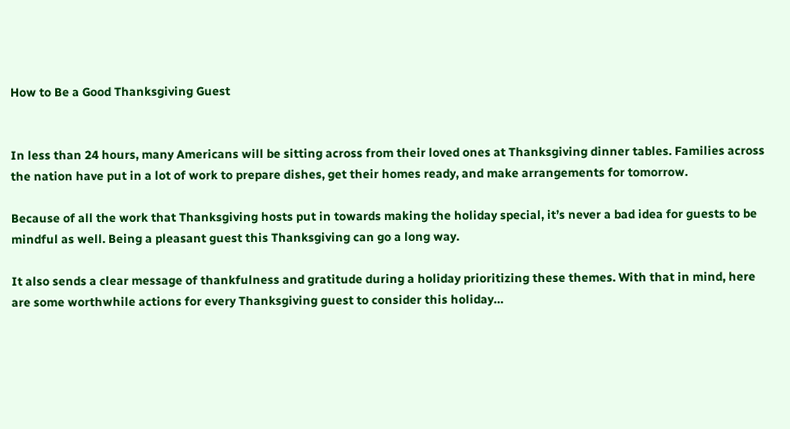How to Be a Good Thanksgiving Guest


In less than 24 hours, many Americans will be sitting across from their loved ones at Thanksgiving dinner tables. Families across the nation have put in a lot of work to prepare dishes, get their homes ready, and make arrangements for tomorrow.

Because of all the work that Thanksgiving hosts put in towards making the holiday special, it’s never a bad idea for guests to be mindful as well. Being a pleasant guest this Thanksgiving can go a long way.

It also sends a clear message of thankfulness and gratitude during a holiday prioritizing these themes. With that in mind, here are some worthwhile actions for every Thanksgiving guest to consider this holiday…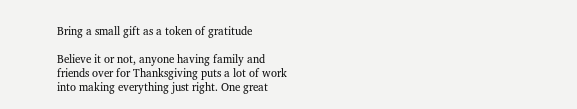Bring a small gift as a token of gratitude

Believe it or not, anyone having family and friends over for Thanksgiving puts a lot of work into making everything just right. One great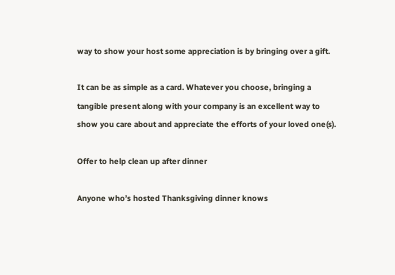way to show your host some appreciation is by bringing over a gift.

It can be as simple as a card. Whatever you choose, bringing a tangible present along with your company is an excellent way to show you care about and appreciate the efforts of your loved one(s).

Offer to help clean up after dinner

Anyone who’s hosted Thanksgiving dinner knows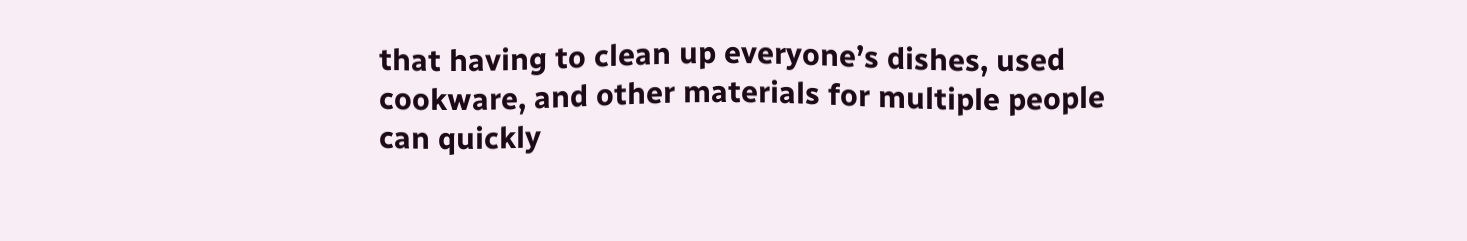that having to clean up everyone’s dishes, used cookware, and other materials for multiple people can quickly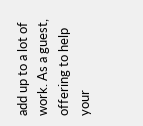add up to a lot of work. As a guest, offering to help your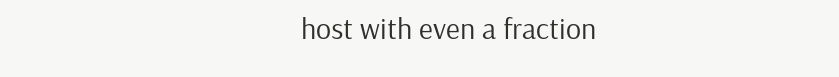host with even a fraction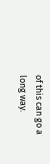of this can go a long way.